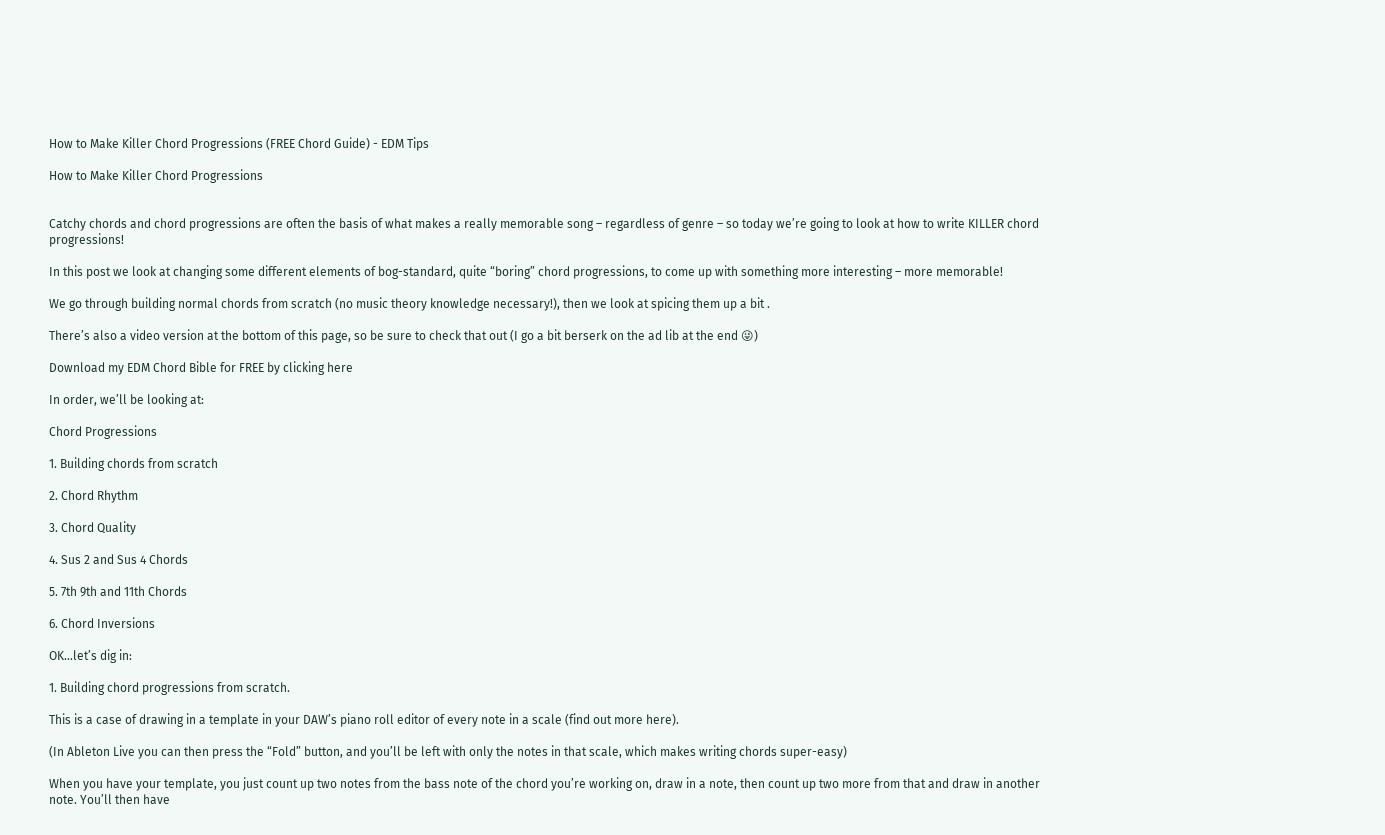How to Make Killer Chord Progressions (FREE Chord Guide) - EDM Tips

How to Make Killer Chord Progressions


Catchy chords and chord progressions are often the basis of what makes a really memorable song – regardless of genre – so today we’re going to look at how to write KILLER chord progressions!

In this post we look at changing some different elements of bog-standard, quite “boring” chord progressions, to come up with something more interesting – more memorable!

We go through building normal chords from scratch (no music theory knowledge necessary!), then we look at spicing them up a bit .

There’s also a video version at the bottom of this page, so be sure to check that out (I go a bit berserk on the ad lib at the end 😜)

Download my EDM Chord Bible for FREE by clicking here

In order, we’ll be looking at:

Chord Progressions

1. Building chords from scratch

2. Chord Rhythm

3. Chord Quality

4. Sus 2 and Sus 4 Chords

5. 7th 9th and 11th Chords

6. Chord Inversions

OK…let’s dig in:

1. Building chord progressions from scratch.

This is a case of drawing in a template in your DAW’s piano roll editor of every note in a scale (find out more here).

(In Ableton Live you can then press the “Fold” button, and you’ll be left with only the notes in that scale, which makes writing chords super-easy)

When you have your template, you just count up two notes from the bass note of the chord you’re working on, draw in a note, then count up two more from that and draw in another note. You’ll then have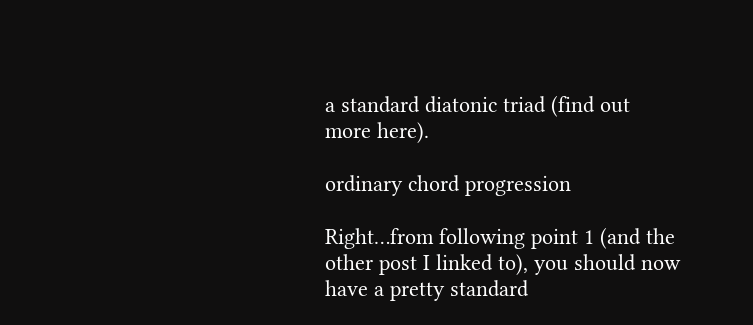a standard diatonic triad (find out more here).

ordinary chord progression

Right…from following point 1 (and the other post I linked to), you should now have a pretty standard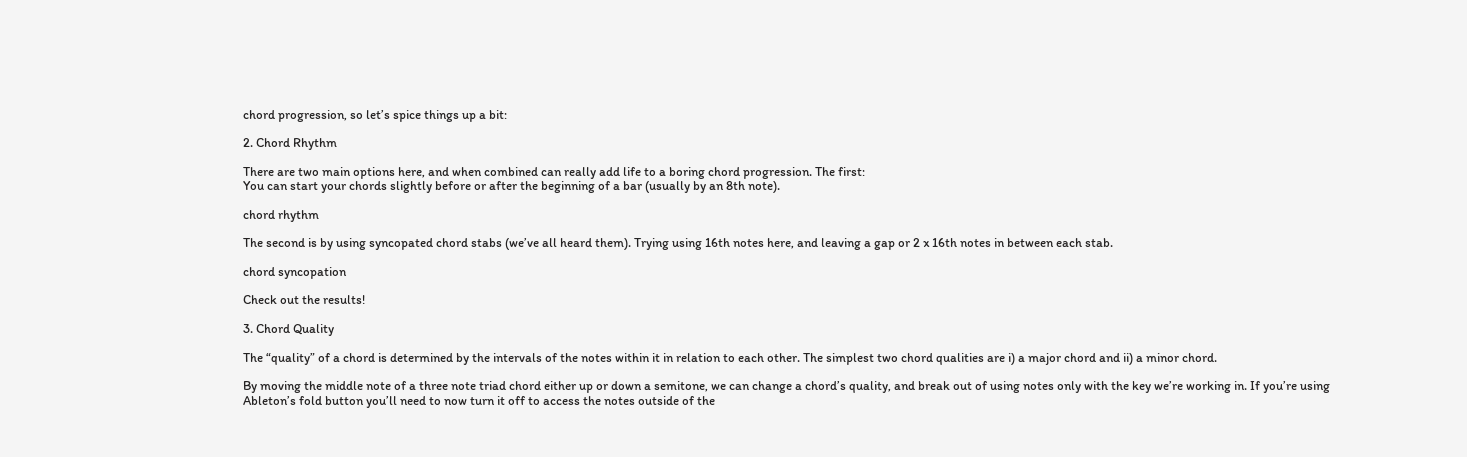chord progression, so let’s spice things up a bit:

2. Chord Rhythm

There are two main options here, and when combined can really add life to a boring chord progression. The first:
You can start your chords slightly before or after the beginning of a bar (usually by an 8th note).

chord rhythm

The second is by using syncopated chord stabs (we’ve all heard them). Trying using 16th notes here, and leaving a gap or 2 x 16th notes in between each stab.

chord syncopation

Check out the results!

3. Chord Quality

The “quality” of a chord is determined by the intervals of the notes within it in relation to each other. The simplest two chord qualities are i) a major chord and ii) a minor chord.

By moving the middle note of a three note triad chord either up or down a semitone, we can change a chord’s quality, and break out of using notes only with the key we’re working in. If you’re using Ableton’s fold button you’ll need to now turn it off to access the notes outside of the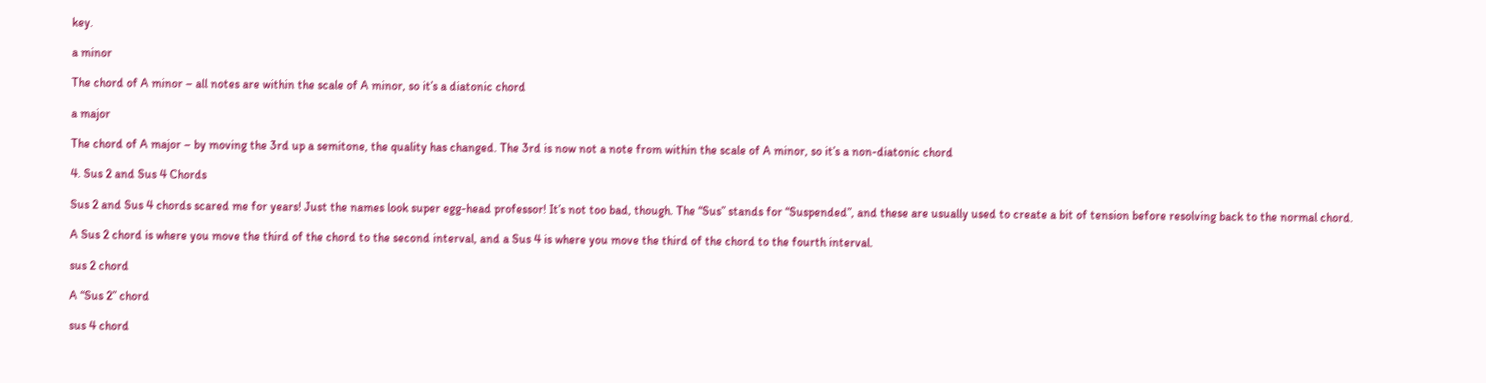key.

a minor

The chord of A minor – all notes are within the scale of A minor, so it’s a diatonic chord

a major

The chord of A major – by moving the 3rd up a semitone, the quality has changed. The 3rd is now not a note from within the scale of A minor, so it’s a non-diatonic chord

4. Sus 2 and Sus 4 Chords

Sus 2 and Sus 4 chords scared me for years! Just the names look super egg-head professor! It’s not too bad, though. The “Sus” stands for “Suspended”, and these are usually used to create a bit of tension before resolving back to the normal chord.

A Sus 2 chord is where you move the third of the chord to the second interval, and a Sus 4 is where you move the third of the chord to the fourth interval.

sus 2 chord

A “Sus 2” chord

sus 4 chord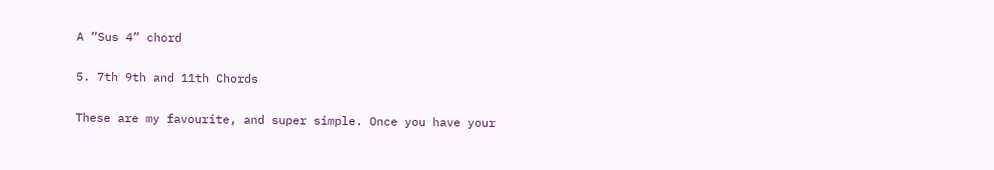A “Sus 4” chord

5. 7th 9th and 11th Chords

These are my favourite, and super simple. Once you have your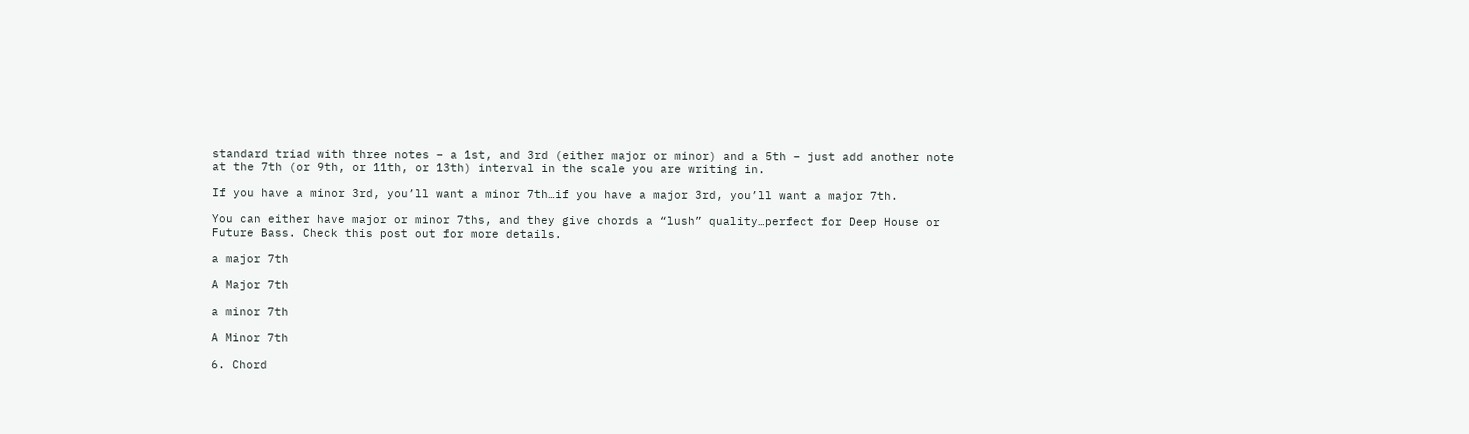standard triad with three notes – a 1st, and 3rd (either major or minor) and a 5th – just add another note at the 7th (or 9th, or 11th, or 13th) interval in the scale you are writing in.

If you have a minor 3rd, you’ll want a minor 7th…if you have a major 3rd, you’ll want a major 7th.

You can either have major or minor 7ths, and they give chords a “lush” quality…perfect for Deep House or Future Bass. Check this post out for more details.

a major 7th

A Major 7th

a minor 7th

A Minor 7th

6. Chord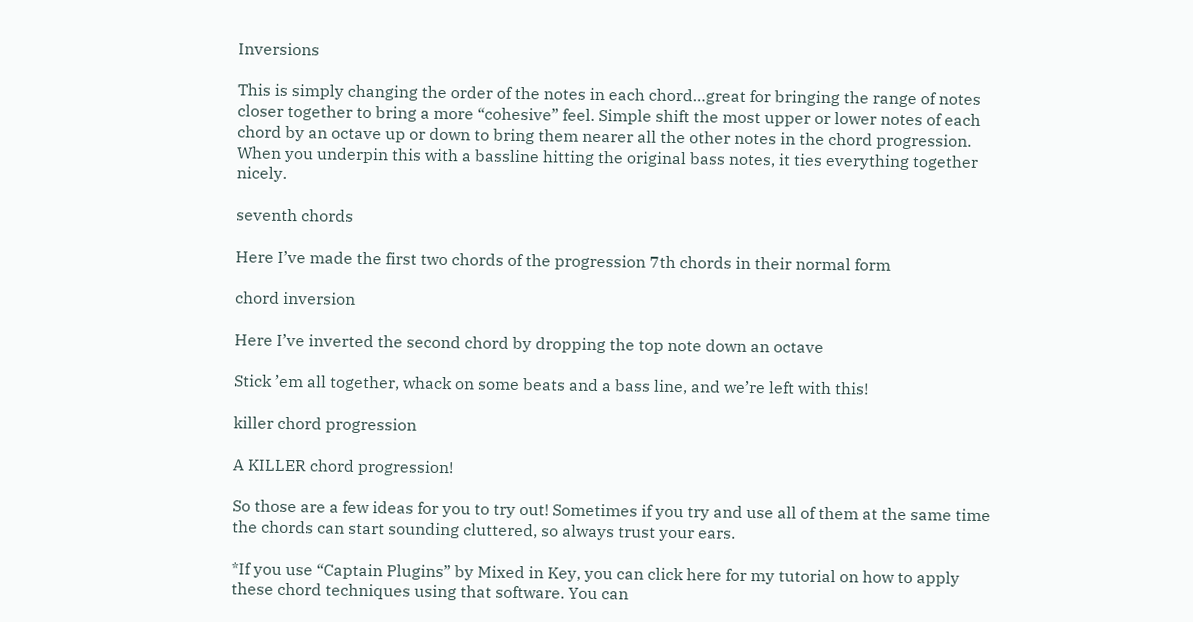Inversions

This is simply changing the order of the notes in each chord…great for bringing the range of notes closer together to bring a more “cohesive” feel. Simple shift the most upper or lower notes of each chord by an octave up or down to bring them nearer all the other notes in the chord progression. When you underpin this with a bassline hitting the original bass notes, it ties everything together nicely.

seventh chords

Here I’ve made the first two chords of the progression 7th chords in their normal form

chord inversion

Here I’ve inverted the second chord by dropping the top note down an octave

Stick ’em all together, whack on some beats and a bass line, and we’re left with this!

killer chord progression

A KILLER chord progression!

So those are a few ideas for you to try out! Sometimes if you try and use all of them at the same time the chords can start sounding cluttered, so always trust your ears.

*If you use “Captain Plugins” by Mixed in Key, you can click here for my tutorial on how to apply these chord techniques using that software. You can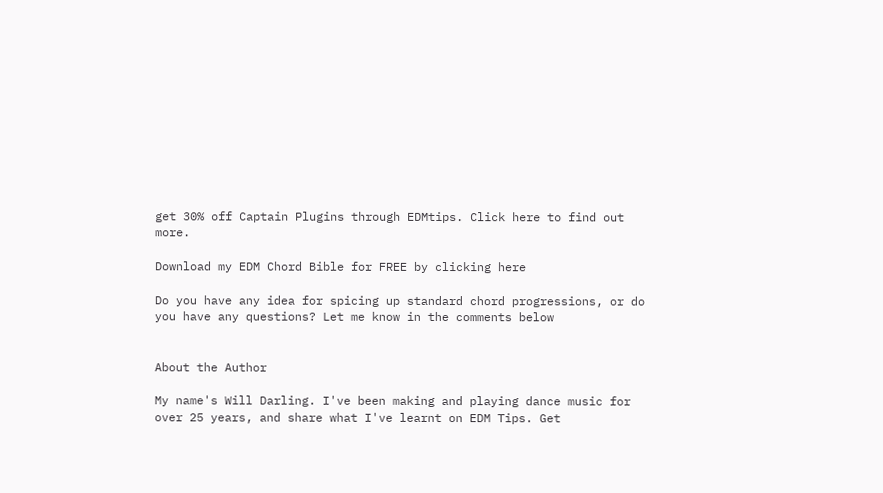get 30% off Captain Plugins through EDMtips. Click here to find out more.

Download my EDM Chord Bible for FREE by clicking here

Do you have any idea for spicing up standard chord progressions, or do you have any questions? Let me know in the comments below


About the Author

My name's Will Darling. I've been making and playing dance music for over 25 years, and share what I've learnt on EDM Tips. Get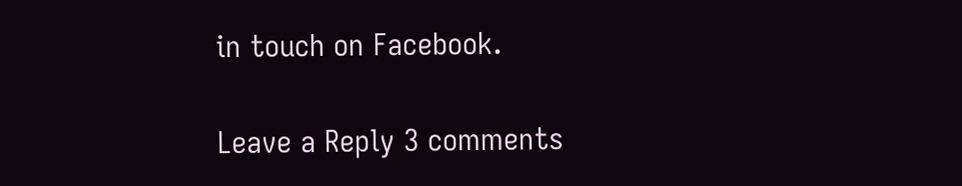in touch on Facebook.

Leave a Reply 3 comments